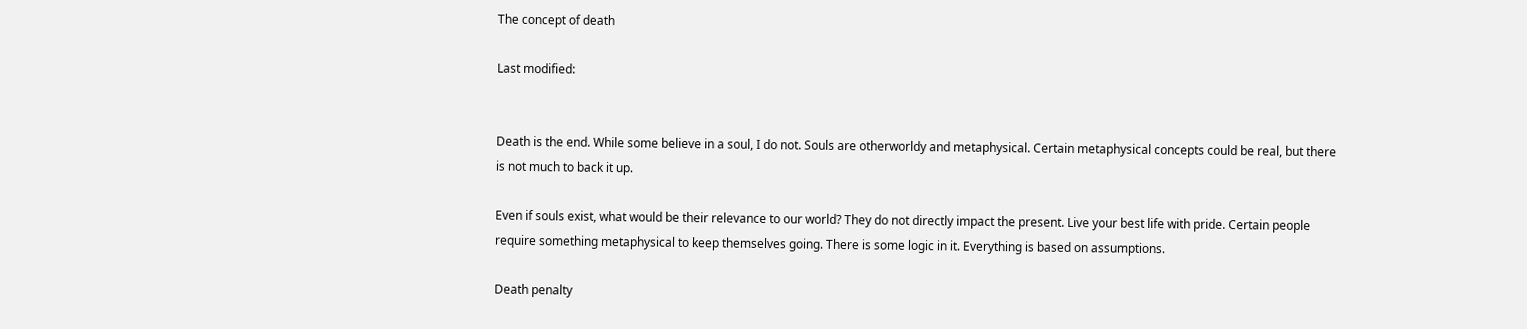The concept of death

Last modified:


Death is the end. While some believe in a soul, I do not. Souls are otherworldy and metaphysical. Certain metaphysical concepts could be real, but there is not much to back it up.

Even if souls exist, what would be their relevance to our world? They do not directly impact the present. Live your best life with pride. Certain people require something metaphysical to keep themselves going. There is some logic in it. Everything is based on assumptions.

Death penalty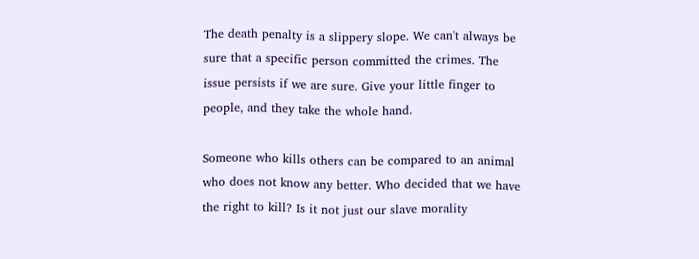The death penalty is a slippery slope. We can't always be sure that a specific person committed the crimes. The issue persists if we are sure. Give your little finger to people, and they take the whole hand.

Someone who kills others can be compared to an animal who does not know any better. Who decided that we have the right to kill? Is it not just our slave morality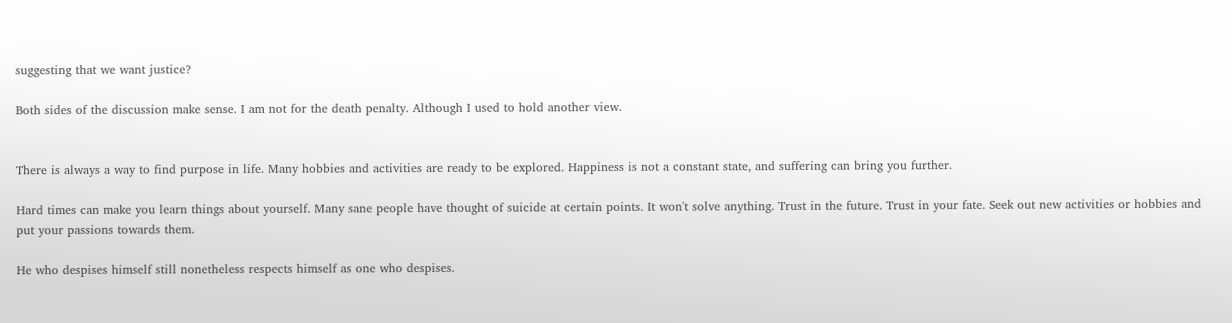suggesting that we want justice?

Both sides of the discussion make sense. I am not for the death penalty. Although I used to hold another view.


There is always a way to find purpose in life. Many hobbies and activities are ready to be explored. Happiness is not a constant state, and suffering can bring you further.

Hard times can make you learn things about yourself. Many sane people have thought of suicide at certain points. It won't solve anything. Trust in the future. Trust in your fate. Seek out new activities or hobbies and put your passions towards them.

He who despises himself still nonetheless respects himself as one who despises.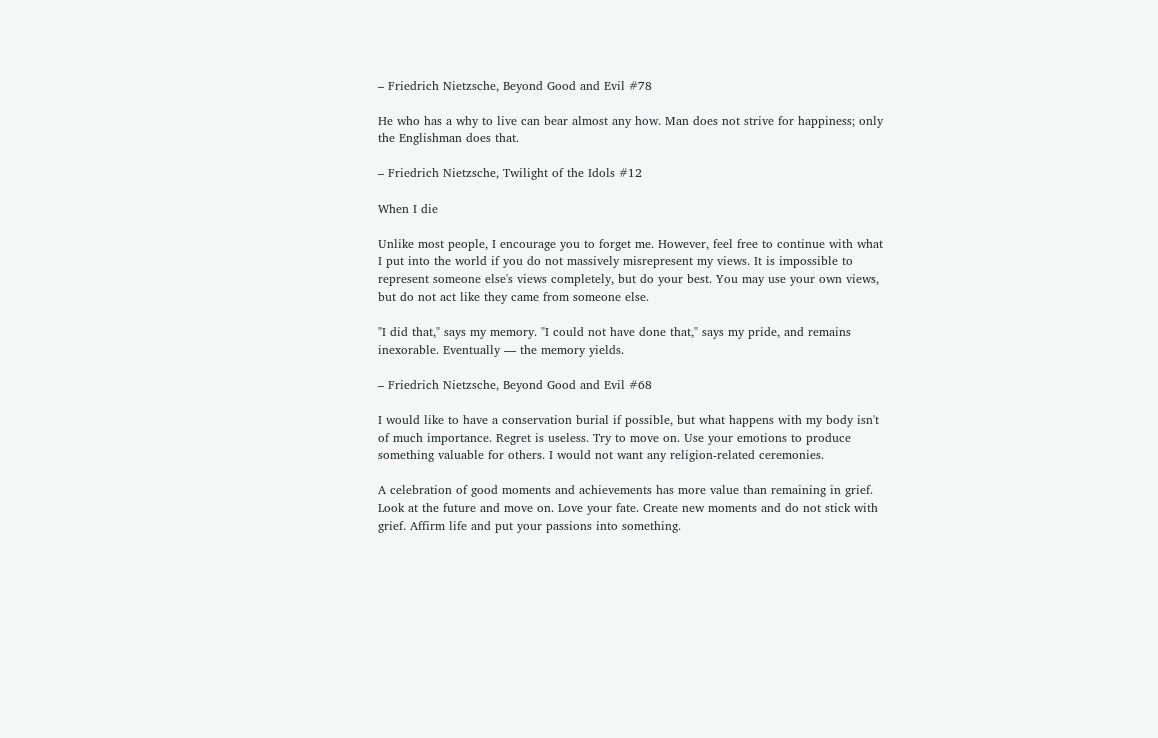– Friedrich Nietzsche, Beyond Good and Evil #78

He who has a why to live can bear almost any how. Man does not strive for happiness; only the Englishman does that.

– Friedrich Nietzsche, Twilight of the Idols #12

When I die

Unlike most people, I encourage you to forget me. However, feel free to continue with what I put into the world if you do not massively misrepresent my views. It is impossible to represent someone else's views completely, but do your best. You may use your own views, but do not act like they came from someone else.

"I did that," says my memory. "I could not have done that," says my pride, and remains inexorable. Eventually — the memory yields.

– Friedrich Nietzsche, Beyond Good and Evil #68

I would like to have a conservation burial if possible, but what happens with my body isn't of much importance. Regret is useless. Try to move on. Use your emotions to produce something valuable for others. I would not want any religion-related ceremonies.

A celebration of good moments and achievements has more value than remaining in grief. Look at the future and move on. Love your fate. Create new moments and do not stick with grief. Affirm life and put your passions into something.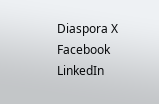Diaspora X Facebook LinkedIn